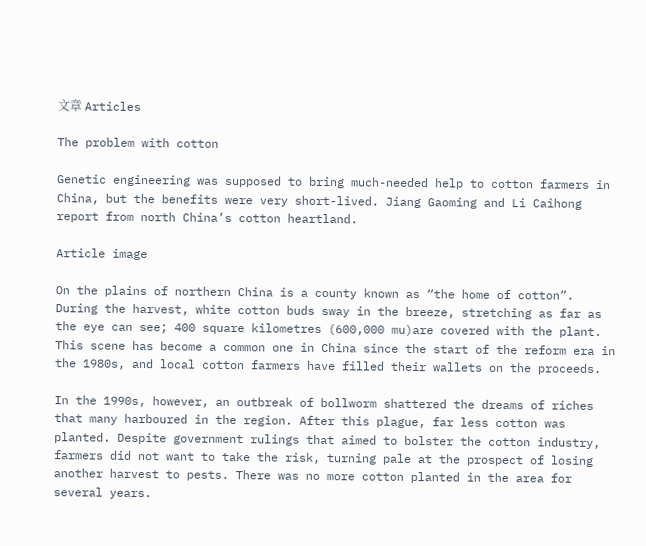文章 Articles

The problem with cotton

Genetic engineering was supposed to bring much-needed help to cotton farmers in China, but the benefits were very short-lived. Jiang Gaoming and Li Caihong report from north China’s cotton heartland.

Article image

On the plains of northern China is a county known as “the home of cotton”. During the harvest, white cotton buds sway in the breeze, stretching as far as the eye can see; 400 square kilometres (600,000 mu)are covered with the plant. This scene has become a common one in China since the start of the reform era in the 1980s, and local cotton farmers have filled their wallets on the proceeds.

In the 1990s, however, an outbreak of bollworm shattered the dreams of riches that many harboured in the region. After this plague, far less cotton was planted. Despite government rulings that aimed to bolster the cotton industry, farmers did not want to take the risk, turning pale at the prospect of losing another harvest to pests. There was no more cotton planted in the area for several years.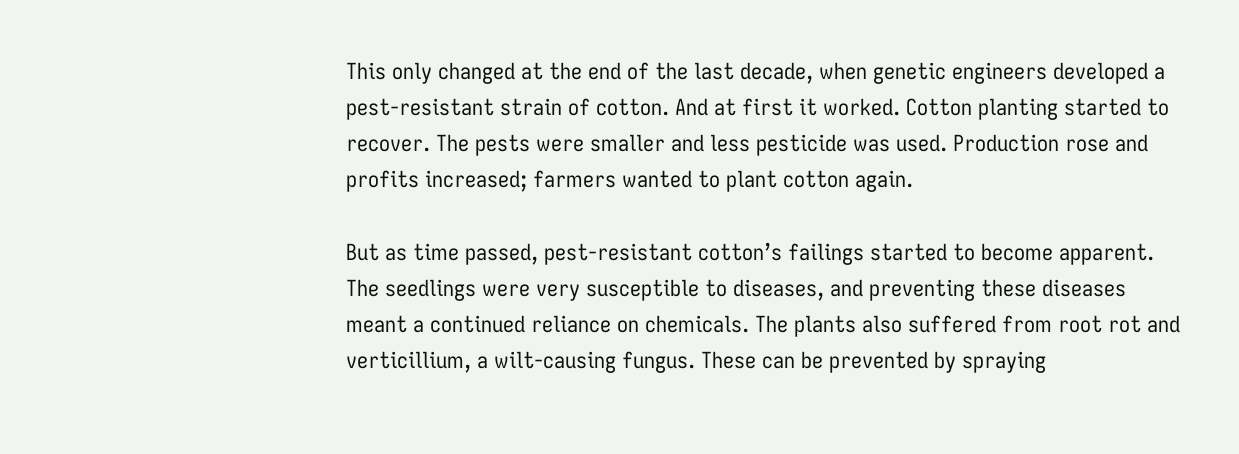This only changed at the end of the last decade, when genetic engineers developed a pest-resistant strain of cotton. And at first it worked. Cotton planting started to recover. The pests were smaller and less pesticide was used. Production rose and profits increased; farmers wanted to plant cotton again.

But as time passed, pest-resistant cotton’s failings started to become apparent. The seedlings were very susceptible to diseases, and preventing these diseases meant a continued reliance on chemicals. The plants also suffered from root rot and verticillium, a wilt-causing fungus. These can be prevented by spraying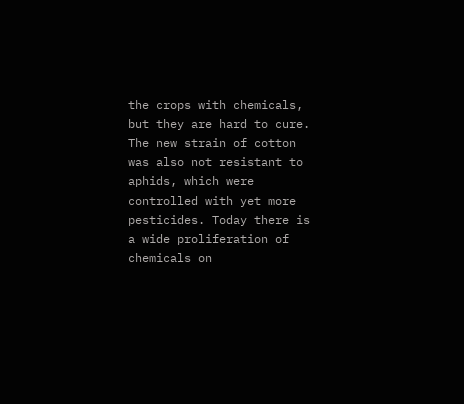the crops with chemicals, but they are hard to cure. The new strain of cotton was also not resistant to aphids, which were controlled with yet more pesticides. Today there is a wide proliferation of chemicals on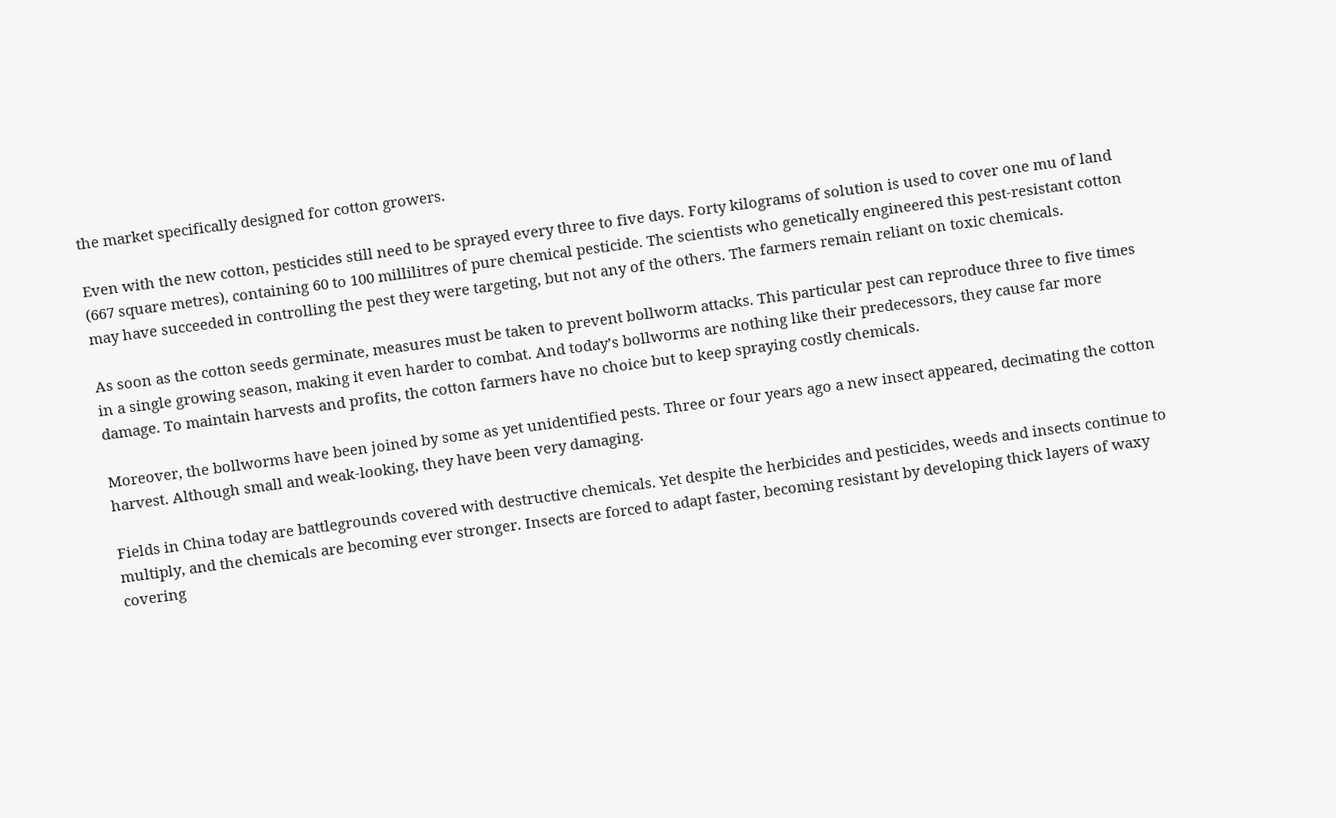the market specifically designed for cotton growers.

Even with the new cotton, pesticides still need to be sprayed every three to five days. Forty kilograms of solution is used to cover one mu of land (667 square metres), containing 60 to 100 millilitres of pure chemical pesticide. The scientists who genetically engineered this pest-resistant cotton may have succeeded in controlling the pest they were targeting, but not any of the others. The farmers remain reliant on toxic chemicals.

As soon as the cotton seeds germinate, measures must be taken to prevent bollworm attacks. This particular pest can reproduce three to five times in a single growing season, making it even harder to combat. And today’s bollworms are nothing like their predecessors, they cause far more damage. To maintain harvests and profits, the cotton farmers have no choice but to keep spraying costly chemicals.

Moreover, the bollworms have been joined by some as yet unidentified pests. Three or four years ago a new insect appeared, decimating the cotton harvest. Although small and weak-looking, they have been very damaging.

Fields in China today are battlegrounds covered with destructive chemicals. Yet despite the herbicides and pesticides, weeds and insects continue to multiply, and the chemicals are becoming ever stronger. Insects are forced to adapt faster, becoming resistant by developing thick layers of waxy covering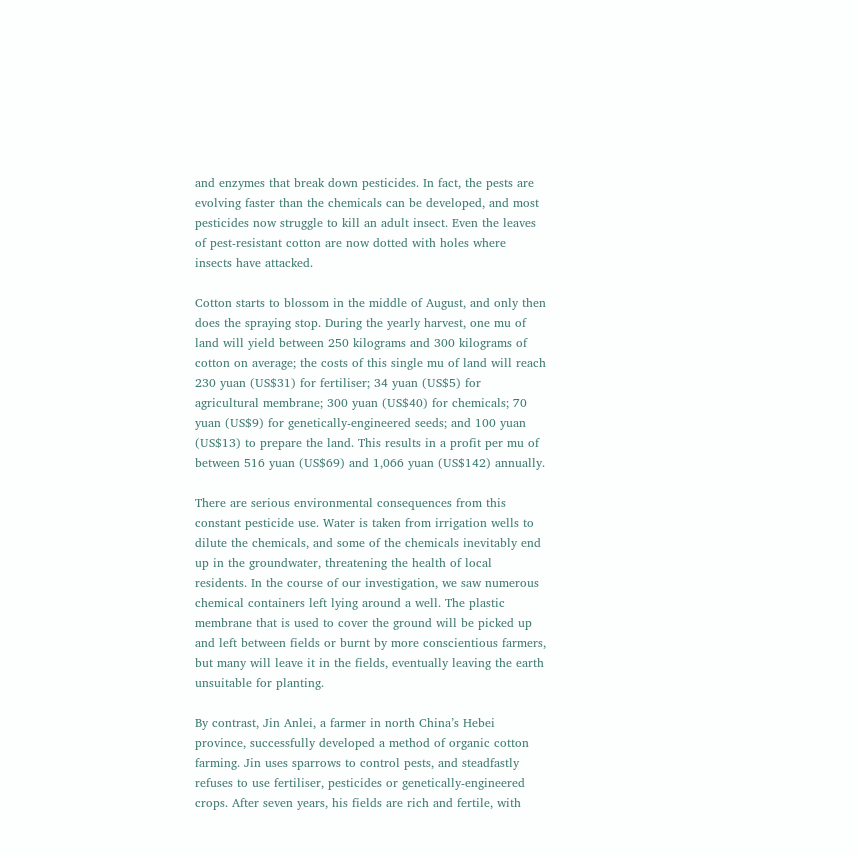and enzymes that break down pesticides. In fact, the pests are evolving faster than the chemicals can be developed, and most pesticides now struggle to kill an adult insect. Even the leaves of pest-resistant cotton are now dotted with holes where insects have attacked.

Cotton starts to blossom in the middle of August, and only then does the spraying stop. During the yearly harvest, one mu of land will yield between 250 kilograms and 300 kilograms of cotton on average; the costs of this single mu of land will reach 230 yuan (US$31) for fertiliser; 34 yuan (US$5) for agricultural membrane; 300 yuan (US$40) for chemicals; 70 yuan (US$9) for genetically-engineered seeds; and 100 yuan (US$13) to prepare the land. This results in a profit per mu of between 516 yuan (US$69) and 1,066 yuan (US$142) annually.

There are serious environmental consequences from this constant pesticide use. Water is taken from irrigation wells to dilute the chemicals, and some of the chemicals inevitably end up in the groundwater, threatening the health of local residents. In the course of our investigation, we saw numerous chemical containers left lying around a well. The plastic membrane that is used to cover the ground will be picked up and left between fields or burnt by more conscientious farmers, but many will leave it in the fields, eventually leaving the earth unsuitable for planting.

By contrast, Jin Anlei, a farmer in north China’s Hebei province, successfully developed a method of organic cotton farming. Jin uses sparrows to control pests, and steadfastly refuses to use fertiliser, pesticides or genetically-engineered crops. After seven years, his fields are rich and fertile, with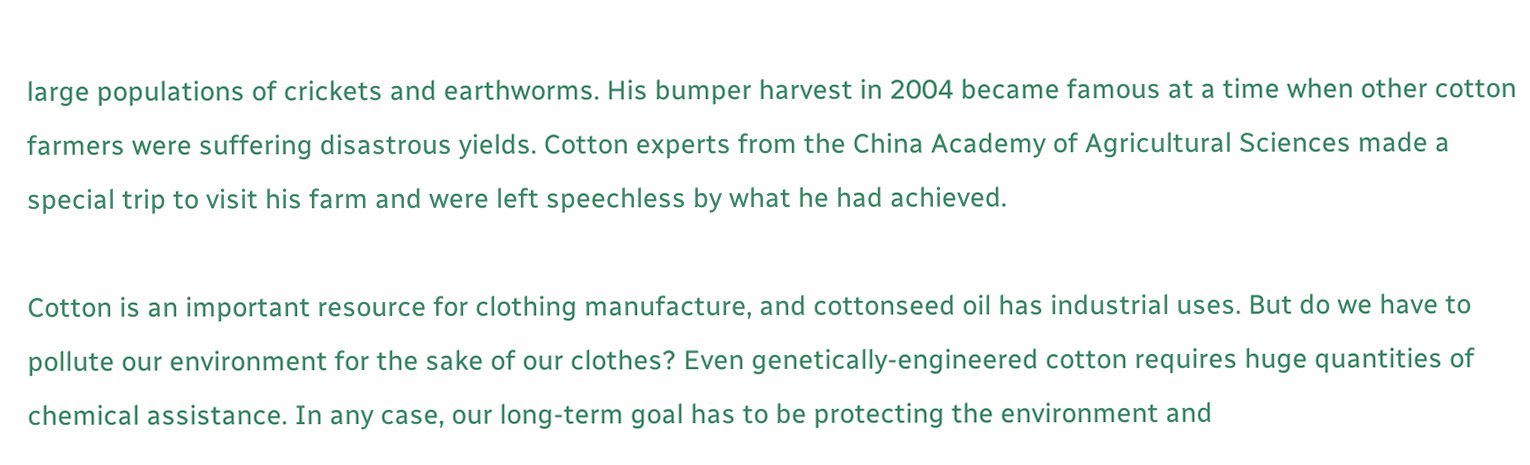large populations of crickets and earthworms. His bumper harvest in 2004 became famous at a time when other cotton farmers were suffering disastrous yields. Cotton experts from the China Academy of Agricultural Sciences made a special trip to visit his farm and were left speechless by what he had achieved.

Cotton is an important resource for clothing manufacture, and cottonseed oil has industrial uses. But do we have to pollute our environment for the sake of our clothes? Even genetically-engineered cotton requires huge quantities of chemical assistance. In any case, our long-term goal has to be protecting the environment and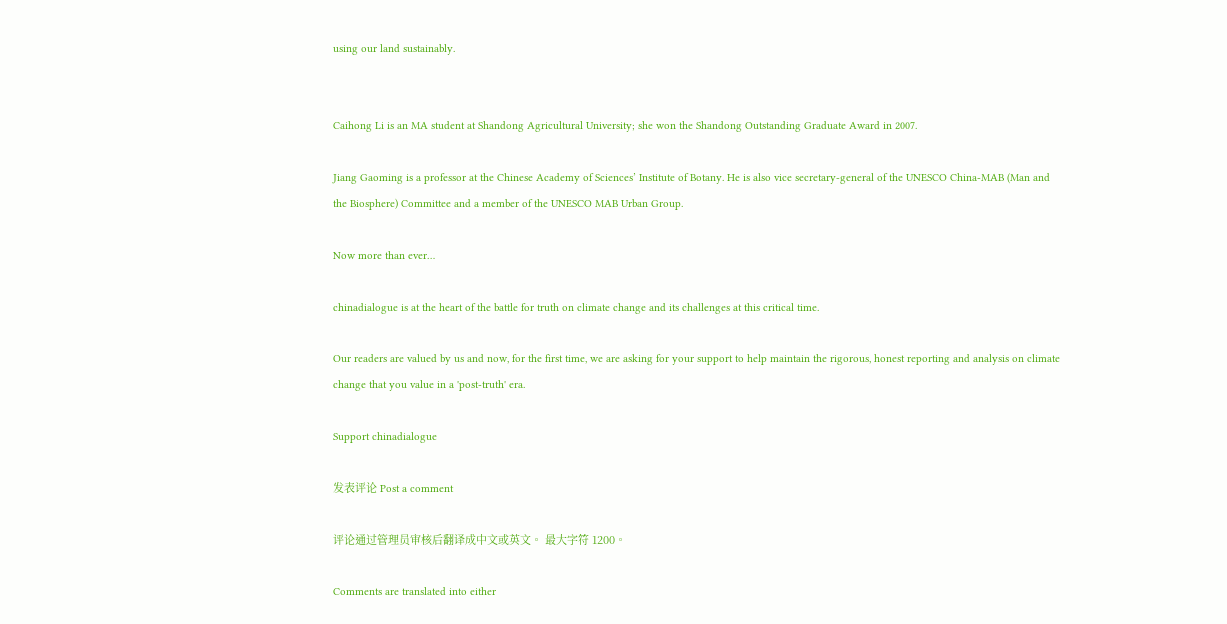using our land sustainably.


Caihong Li is an MA student at Shandong Agricultural University; she won the Shandong Outstanding Graduate Award in 2007.

Jiang Gaoming is a professor at the Chinese Academy of Sciences’ Institute of Botany. He is also vice secretary-general of the UNESCO China-MAB (Man and the Biosphere) Committee and a member of the UNESCO MAB Urban Group.

Now more than ever…

chinadialogue is at the heart of the battle for truth on climate change and its challenges at this critical time.

Our readers are valued by us and now, for the first time, we are asking for your support to help maintain the rigorous, honest reporting and analysis on climate change that you value in a 'post-truth' era.

Support chinadialogue

发表评论 Post a comment

评论通过管理员审核后翻译成中文或英文。 最大字符 1200。

Comments are translated into either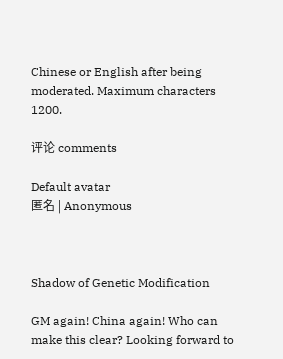Chinese or English after being moderated. Maximum characters 1200.

评论 comments

Default avatar
匿名 | Anonymous



Shadow of Genetic Modification

GM again! China again! Who can make this clear? Looking forward to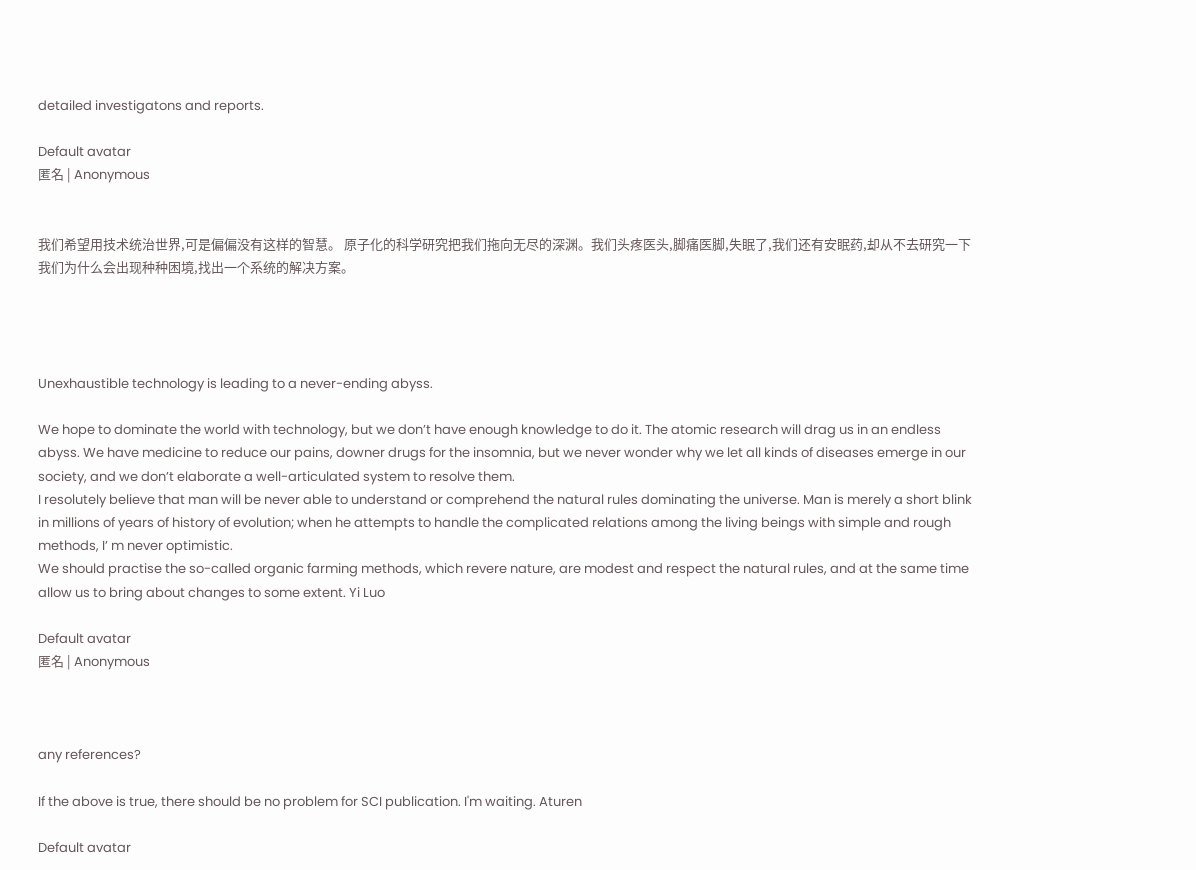detailed investigatons and reports.

Default avatar
匿名 | Anonymous


我们希望用技术统治世界,可是偏偏没有这样的智慧。 原子化的科学研究把我们拖向无尽的深渊。我们头疼医头,脚痛医脚,失眠了,我们还有安眠药,却从不去研究一下我们为什么会出现种种困境,找出一个系统的解决方案。




Unexhaustible technology is leading to a never-ending abyss.

We hope to dominate the world with technology, but we don’t have enough knowledge to do it. The atomic research will drag us in an endless abyss. We have medicine to reduce our pains, downer drugs for the insomnia, but we never wonder why we let all kinds of diseases emerge in our society, and we don’t elaborate a well-articulated system to resolve them.
I resolutely believe that man will be never able to understand or comprehend the natural rules dominating the universe. Man is merely a short blink in millions of years of history of evolution; when he attempts to handle the complicated relations among the living beings with simple and rough methods, I’ m never optimistic.
We should practise the so-called organic farming methods, which revere nature, are modest and respect the natural rules, and at the same time allow us to bring about changes to some extent. Yi Luo

Default avatar
匿名 | Anonymous



any references?

If the above is true, there should be no problem for SCI publication. I'm waiting. Aturen

Default avatar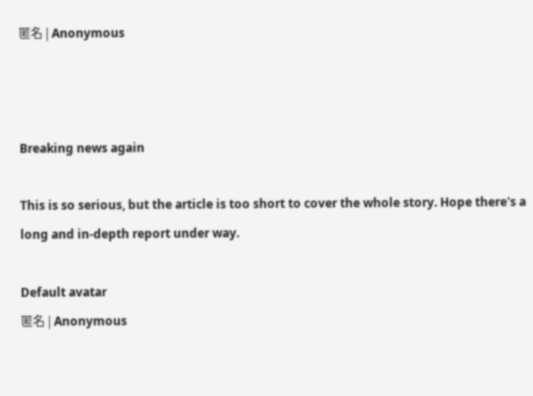匿名 | Anonymous



Breaking news again

This is so serious, but the article is too short to cover the whole story. Hope there's a long and in-depth report under way.

Default avatar
匿名 | Anonymous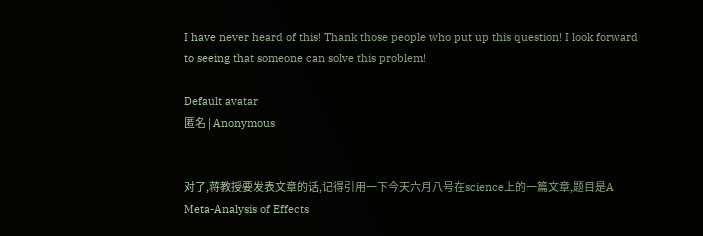I have never heard of this! Thank those people who put up this question! I look forward to seeing that someone can solve this problem!

Default avatar
匿名 | Anonymous


对了,蒋教授要发表文章的话,记得引用一下今天六月八号在science上的一篇文章,题目是A Meta-Analysis of Effects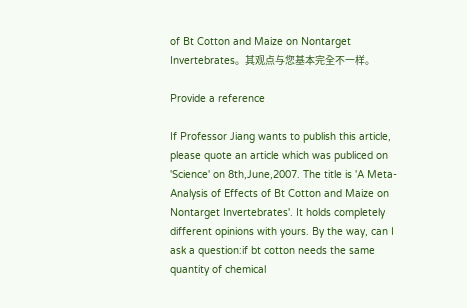of Bt Cotton and Maize on Nontarget Invertebrates。其观点与您基本完全不一样。

Provide a reference

If Professor Jiang wants to publish this article, please quote an article which was publiced on 'Science' on 8th,June,2007. The title is 'A Meta-Analysis of Effects of Bt Cotton and Maize on Nontarget Invertebrates'. It holds completely different opinions with yours. By the way, can I ask a question:if bt cotton needs the same quantity of chemical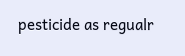pesticide as regualr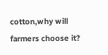cotton,why will farmers choose it?